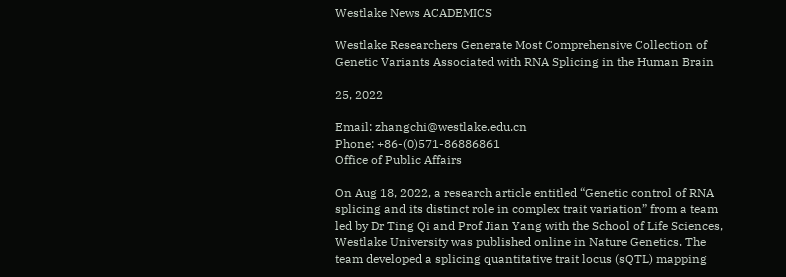Westlake News ACADEMICS

Westlake Researchers Generate Most Comprehensive Collection of Genetic Variants Associated with RNA Splicing in the Human Brain

25, 2022

Email: zhangchi@westlake.edu.cn
Phone: +86-(0)571-86886861
Office of Public Affairs

On Aug 18, 2022, a research article entitled “Genetic control of RNA splicing and its distinct role in complex trait variation” from a team led by Dr Ting Qi and Prof Jian Yang with the School of Life Sciences, Westlake University was published online in Nature Genetics. The team developed a splicing quantitative trait locus (sQTL) mapping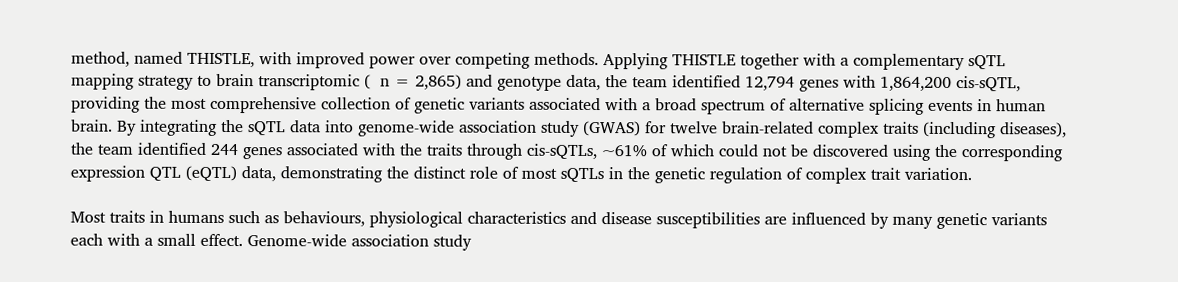method, named THISTLE, with improved power over competing methods. Applying THISTLE together with a complementary sQTL mapping strategy to brain transcriptomic (  n = 2,865) and genotype data, the team identified 12,794 genes with 1,864,200 cis-sQTL, providing the most comprehensive collection of genetic variants associated with a broad spectrum of alternative splicing events in human brain. By integrating the sQTL data into genome-wide association study (GWAS) for twelve brain-related complex traits (including diseases), the team identified 244 genes associated with the traits through cis-sQTLs, ~61% of which could not be discovered using the corresponding expression QTL (eQTL) data, demonstrating the distinct role of most sQTLs in the genetic regulation of complex trait variation.

Most traits in humans such as behaviours, physiological characteristics and disease susceptibilities are influenced by many genetic variants each with a small effect. Genome-wide association study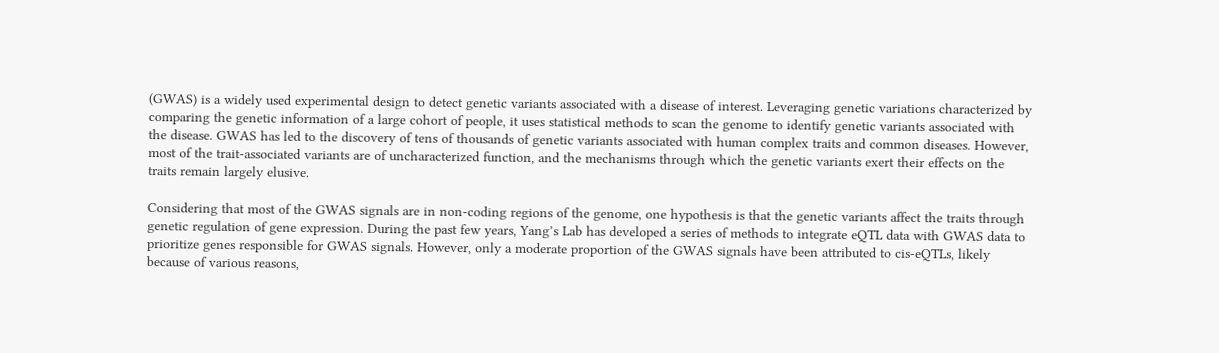(GWAS) is a widely used experimental design to detect genetic variants associated with a disease of interest. Leveraging genetic variations characterized by comparing the genetic information of a large cohort of people, it uses statistical methods to scan the genome to identify genetic variants associated with the disease. GWAS has led to the discovery of tens of thousands of genetic variants associated with human complex traits and common diseases. However, most of the trait-associated variants are of uncharacterized function, and the mechanisms through which the genetic variants exert their effects on the traits remain largely elusive.

Considering that most of the GWAS signals are in non-coding regions of the genome, one hypothesis is that the genetic variants affect the traits through genetic regulation of gene expression. During the past few years, Yang’s Lab has developed a series of methods to integrate eQTL data with GWAS data to prioritize genes responsible for GWAS signals. However, only a moderate proportion of the GWAS signals have been attributed to cis-eQTLs, likely because of various reasons,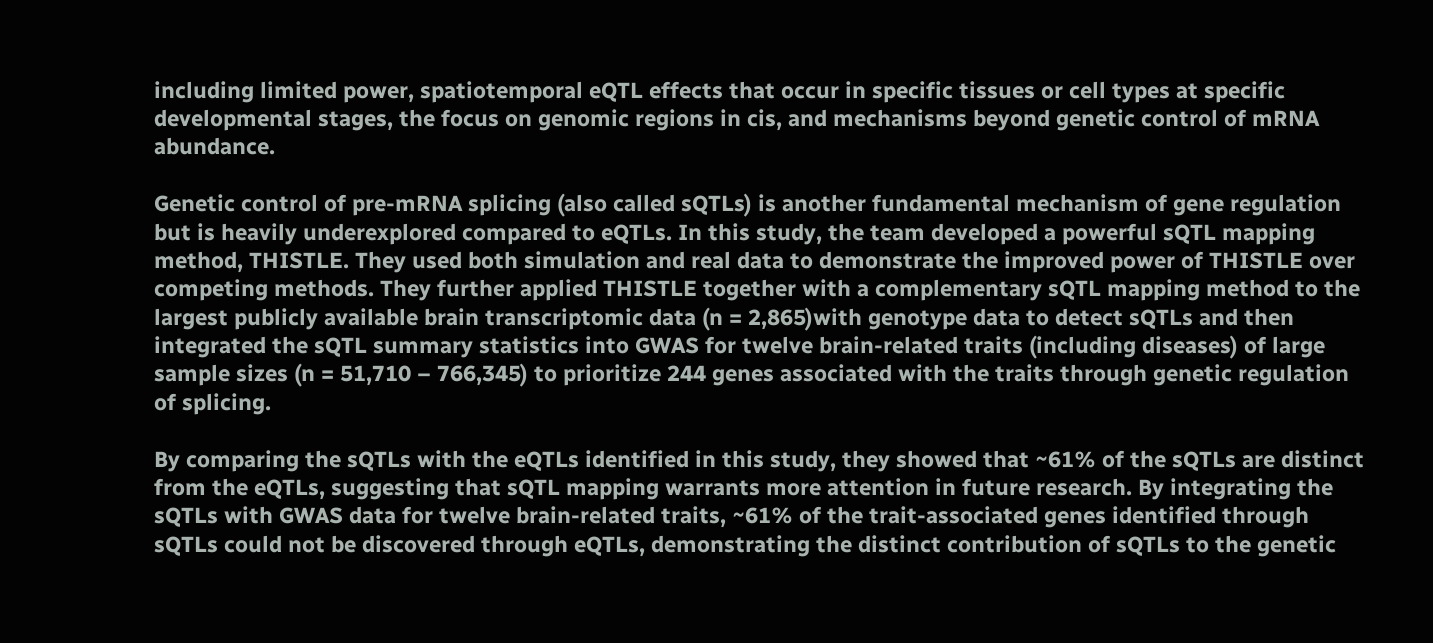including limited power, spatiotemporal eQTL effects that occur in specific tissues or cell types at specific developmental stages, the focus on genomic regions in cis, and mechanisms beyond genetic control of mRNA abundance.

Genetic control of pre-mRNA splicing (also called sQTLs) is another fundamental mechanism of gene regulation but is heavily underexplored compared to eQTLs. In this study, the team developed a powerful sQTL mapping method, THISTLE. They used both simulation and real data to demonstrate the improved power of THISTLE over competing methods. They further applied THISTLE together with a complementary sQTL mapping method to the largest publicly available brain transcriptomic data (n = 2,865)with genotype data to detect sQTLs and then integrated the sQTL summary statistics into GWAS for twelve brain-related traits (including diseases) of large sample sizes (n = 51,710 – 766,345) to prioritize 244 genes associated with the traits through genetic regulation of splicing.

By comparing the sQTLs with the eQTLs identified in this study, they showed that ~61% of the sQTLs are distinct from the eQTLs, suggesting that sQTL mapping warrants more attention in future research. By integrating the sQTLs with GWAS data for twelve brain-related traits, ~61% of the trait-associated genes identified through sQTLs could not be discovered through eQTLs, demonstrating the distinct contribution of sQTLs to the genetic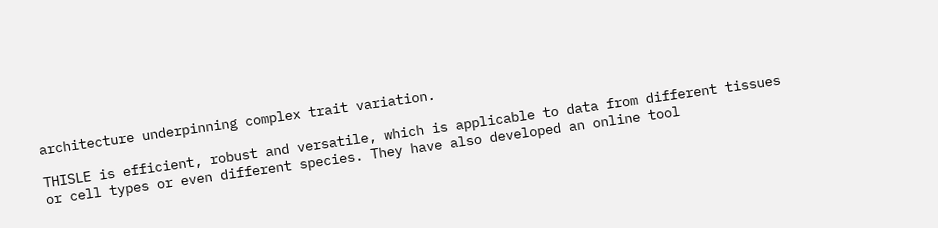architecture underpinning complex trait variation.

THISLE is efficient, robust and versatile, which is applicable to data from different tissues or cell types or even different species. They have also developed an online tool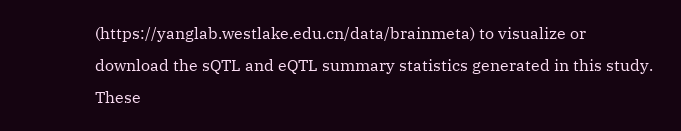(https://yanglab.westlake.edu.cn/data/brainmeta) to visualize or download the sQTL and eQTL summary statistics generated in this study. These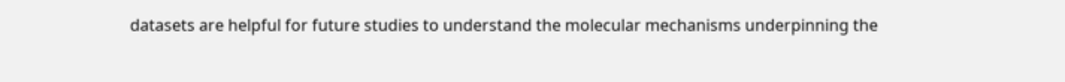datasets are helpful for future studies to understand the molecular mechanisms underpinning the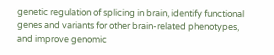genetic regulation of splicing in brain, identify functional genes and variants for other brain-related phenotypes, and improve genomic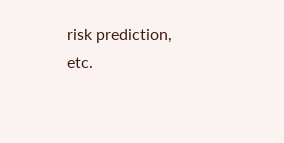risk prediction, etc.